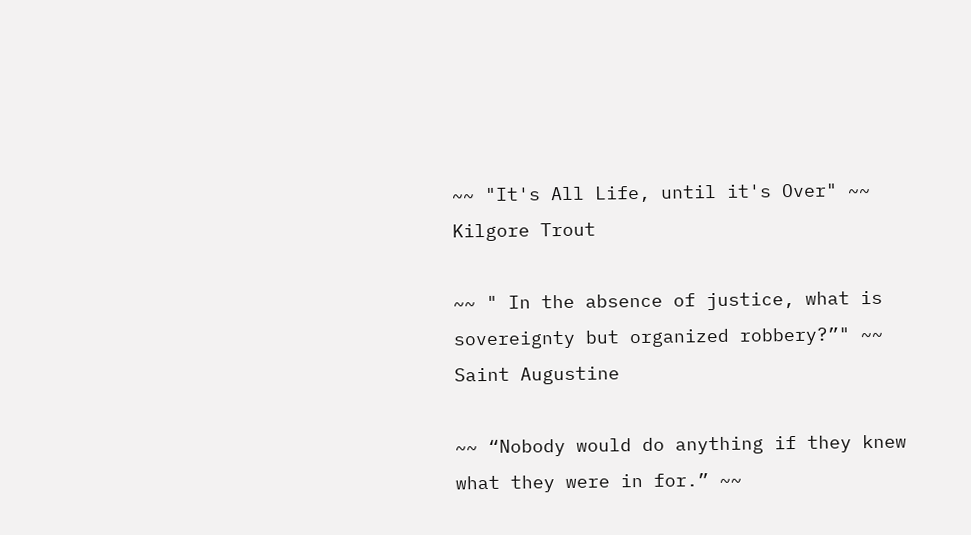~~ "It's All Life, until it's Over" ~~
Kilgore Trout

~~ " In the absence of justice, what is sovereignty but organized robbery?”" ~~
Saint Augustine

~~ “Nobody would do anything if they knew what they were in for.” ~~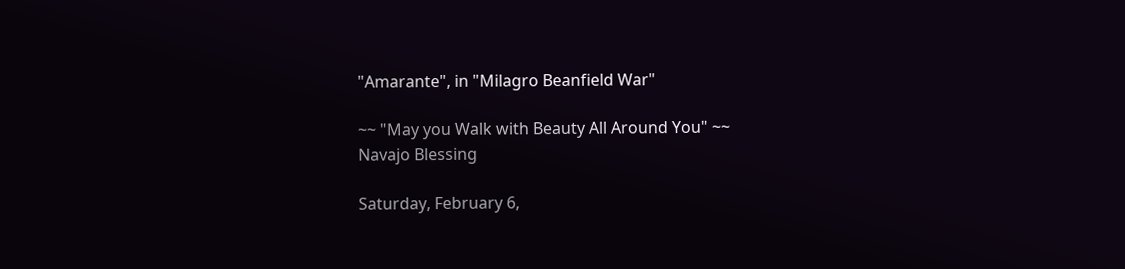"Amarante", in "Milagro Beanfield War"

~~ "May you Walk with Beauty All Around You" ~~
Navajo Blessing

Saturday, February 6,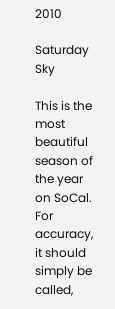2010

Saturday Sky

This is the most beautiful season of the year on SoCal. For accuracy, it should simply be called,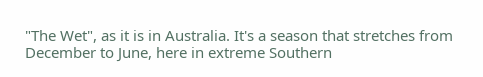"The Wet", as it is in Australia. It's a season that stretches from December to June, here in extreme Southern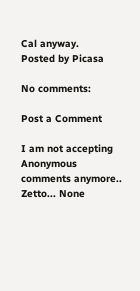Cal anyway.
Posted by Picasa

No comments:

Post a Comment

I am not accepting Anonymous comments anymore.. Zetto... None